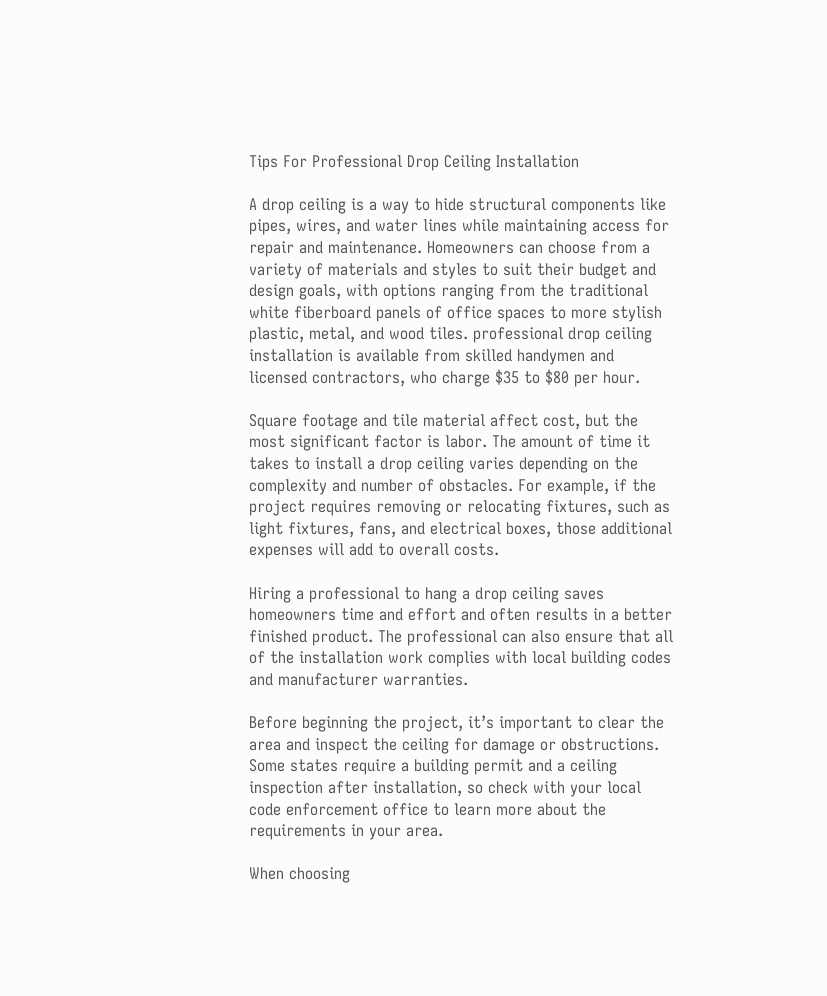Tips For Professional Drop Ceiling Installation

A drop ceiling is a way to hide structural components like pipes, wires, and water lines while maintaining access for repair and maintenance. Homeowners can choose from a variety of materials and styles to suit their budget and design goals, with options ranging from the traditional white fiberboard panels of office spaces to more stylish plastic, metal, and wood tiles. professional drop ceiling installation is available from skilled handymen and licensed contractors, who charge $35 to $80 per hour.

Square footage and tile material affect cost, but the most significant factor is labor. The amount of time it takes to install a drop ceiling varies depending on the complexity and number of obstacles. For example, if the project requires removing or relocating fixtures, such as light fixtures, fans, and electrical boxes, those additional expenses will add to overall costs.

Hiring a professional to hang a drop ceiling saves homeowners time and effort and often results in a better finished product. The professional can also ensure that all of the installation work complies with local building codes and manufacturer warranties.

Before beginning the project, it’s important to clear the area and inspect the ceiling for damage or obstructions. Some states require a building permit and a ceiling inspection after installation, so check with your local code enforcement office to learn more about the requirements in your area.

When choosing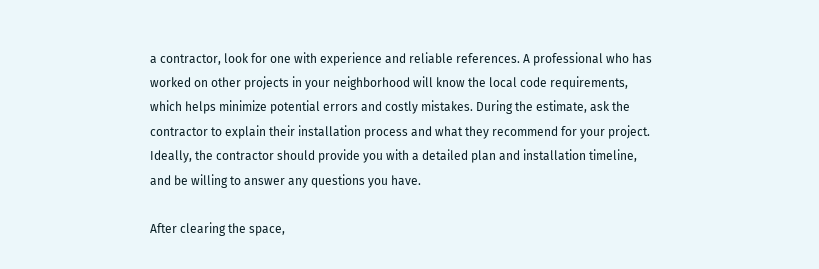a contractor, look for one with experience and reliable references. A professional who has worked on other projects in your neighborhood will know the local code requirements, which helps minimize potential errors and costly mistakes. During the estimate, ask the contractor to explain their installation process and what they recommend for your project. Ideally, the contractor should provide you with a detailed plan and installation timeline, and be willing to answer any questions you have.

After clearing the space,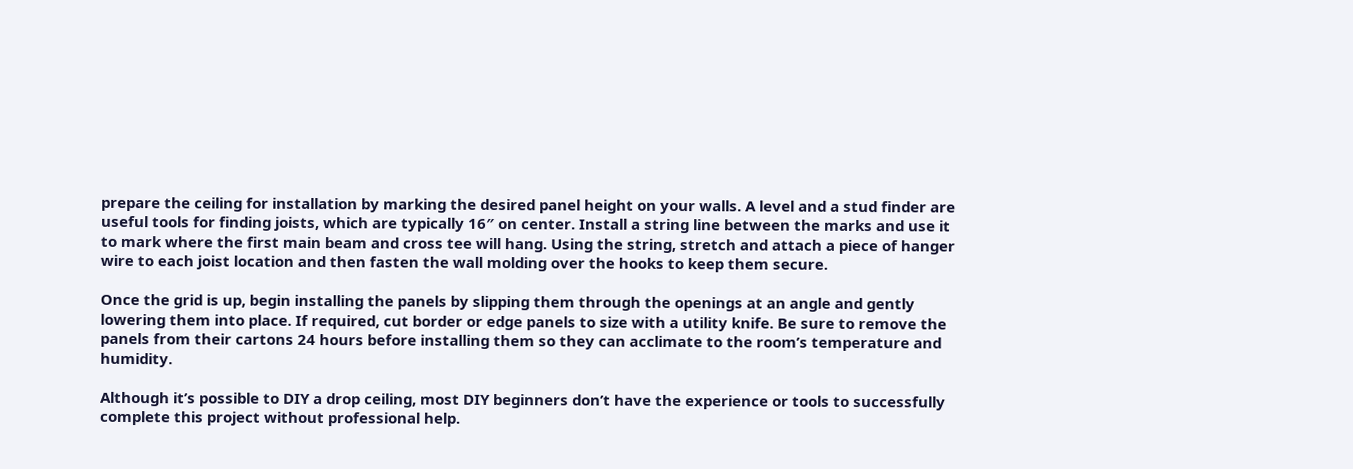prepare the ceiling for installation by marking the desired panel height on your walls. A level and a stud finder are useful tools for finding joists, which are typically 16″ on center. Install a string line between the marks and use it to mark where the first main beam and cross tee will hang. Using the string, stretch and attach a piece of hanger wire to each joist location and then fasten the wall molding over the hooks to keep them secure.

Once the grid is up, begin installing the panels by slipping them through the openings at an angle and gently lowering them into place. If required, cut border or edge panels to size with a utility knife. Be sure to remove the panels from their cartons 24 hours before installing them so they can acclimate to the room’s temperature and humidity.

Although it’s possible to DIY a drop ceiling, most DIY beginners don’t have the experience or tools to successfully complete this project without professional help.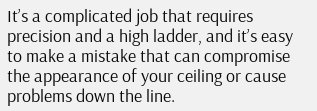It’s a complicated job that requires precision and a high ladder, and it’s easy to make a mistake that can compromise the appearance of your ceiling or cause problems down the line.